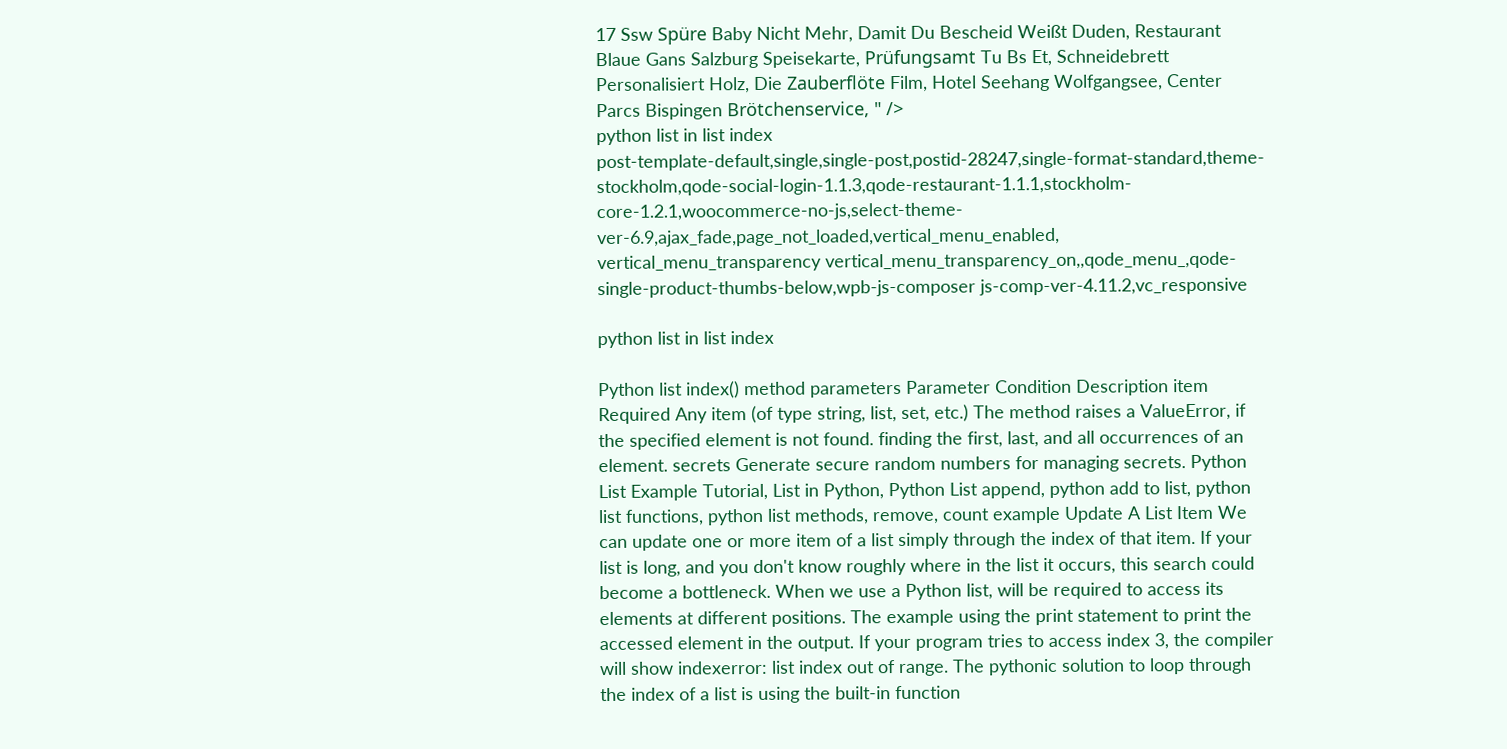17 Ssw Spüre Baby Nicht Mehr, Damit Du Bescheid Weißt Duden, Restaurant Blaue Gans Salzburg Speisekarte, Prüfungsamt Tu Bs Et, Schneidebrett Personalisiert Holz, Die Zauberflöte Film, Hotel Seehang Wolfgangsee, Center Parcs Bispingen Brötchenservice, " />
python list in list index
post-template-default,single,single-post,postid-28247,single-format-standard,theme-stockholm,qode-social-login-1.1.3,qode-restaurant-1.1.1,stockholm-core-1.2.1,woocommerce-no-js,select-theme-ver-6.9,ajax_fade,page_not_loaded,vertical_menu_enabled, vertical_menu_transparency vertical_menu_transparency_on,,qode_menu_,qode-single-product-thumbs-below,wpb-js-composer js-comp-ver-4.11.2,vc_responsive

python list in list index

Python list index() method parameters Parameter Condition Description item Required Any item (of type string, list, set, etc.) The method raises a ValueError, if the specified element is not found. finding the first, last, and all occurrences of an element. secrets Generate secure random numbers for managing secrets. Python List Example Tutorial, List in Python, Python List append, python add to list, python list functions, python list methods, remove, count example Update A List Item We can update one or more item of a list simply through the index of that item. If your list is long, and you don't know roughly where in the list it occurs, this search could become a bottleneck. When we use a Python list, will be required to access its elements at different positions. The example using the print statement to print the accessed element in the output. If your program tries to access index 3, the compiler will show indexerror: list index out of range. The pythonic solution to loop through the index of a list is using the built-in function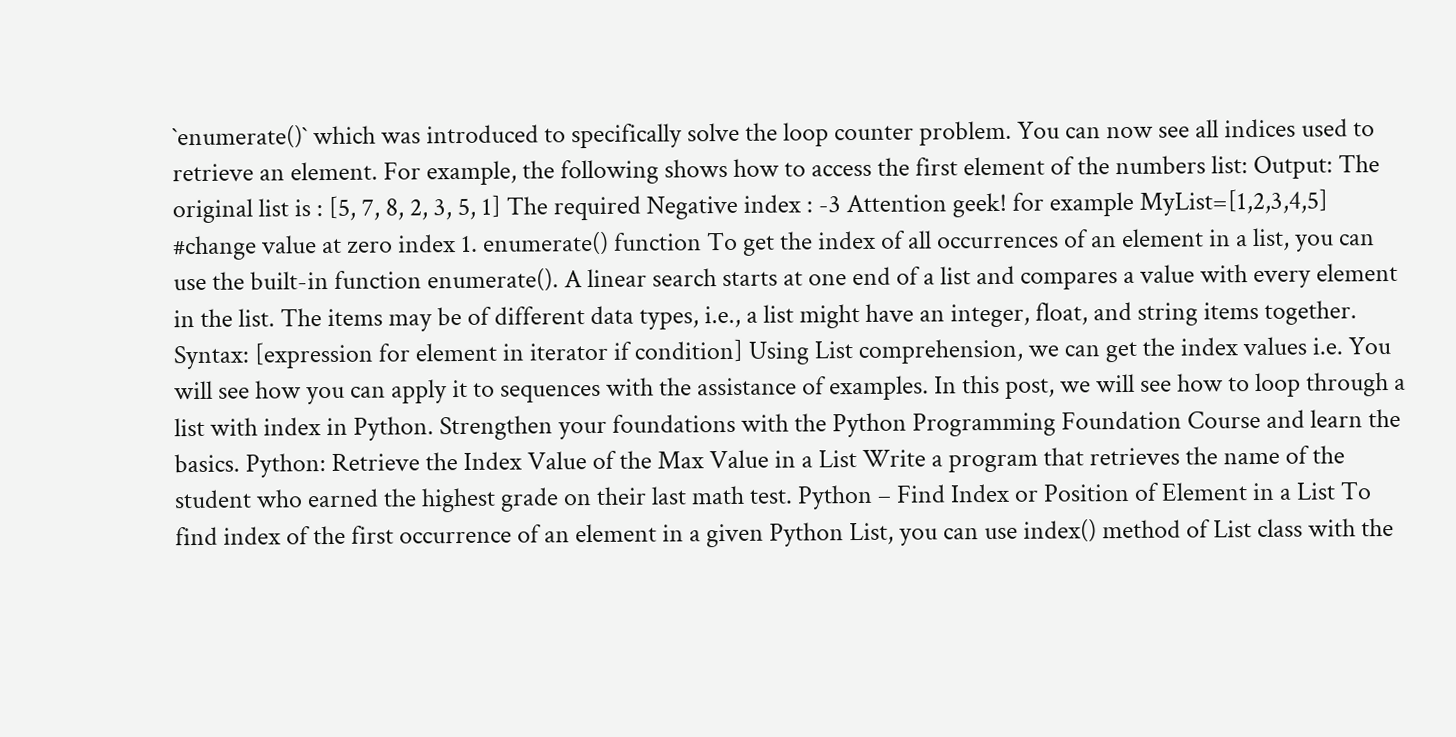`enumerate()` which was introduced to specifically solve the loop counter problem. You can now see all indices used to retrieve an element. For example, the following shows how to access the first element of the numbers list: Output: The original list is : [5, 7, 8, 2, 3, 5, 1] The required Negative index : -3 Attention geek! for example MyList=[1,2,3,4,5] #change value at zero index 1. enumerate() function To get the index of all occurrences of an element in a list, you can use the built-in function enumerate(). A linear search starts at one end of a list and compares a value with every element in the list. The items may be of different data types, i.e., a list might have an integer, float, and string items together. Syntax: [expression for element in iterator if condition] Using List comprehension, we can get the index values i.e. You will see how you can apply it to sequences with the assistance of examples. In this post, we will see how to loop through a list with index in Python. Strengthen your foundations with the Python Programming Foundation Course and learn the basics. Python: Retrieve the Index Value of the Max Value in a List Write a program that retrieves the name of the student who earned the highest grade on their last math test. Python – Find Index or Position of Element in a List To find index of the first occurrence of an element in a given Python List, you can use index() method of List class with the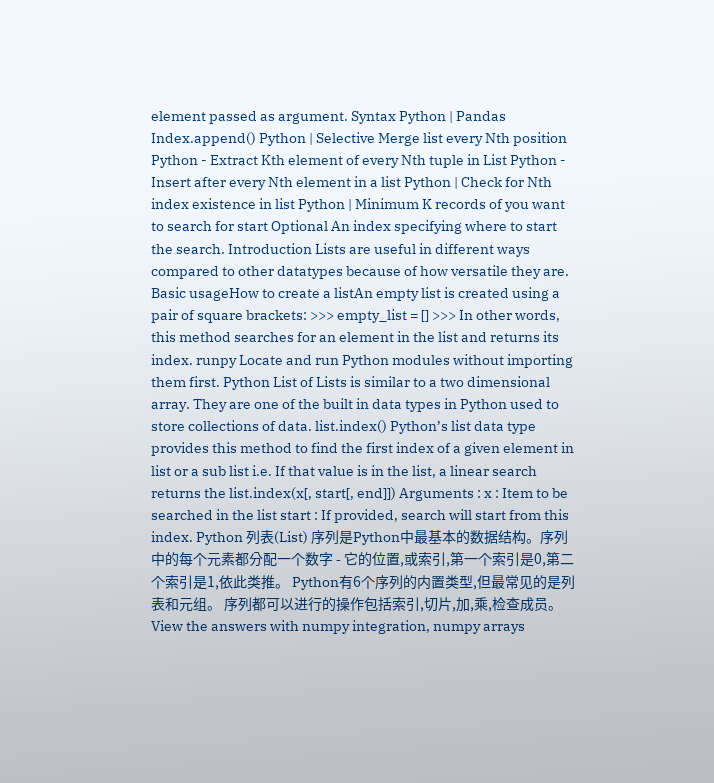element passed as argument. Syntax Python | Pandas Index.append() Python | Selective Merge list every Nth position Python - Extract Kth element of every Nth tuple in List Python - Insert after every Nth element in a list Python | Check for Nth index existence in list Python | Minimum K records of you want to search for start Optional An index specifying where to start the search. Introduction Lists are useful in different ways compared to other datatypes because of how versatile they are. Basic usageHow to create a listAn empty list is created using a pair of square brackets: >>> empty_list = [] >>> In other words, this method searches for an element in the list and returns its index. runpy Locate and run Python modules without importing them first. Python List of Lists is similar to a two dimensional array. They are one of the built in data types in Python used to store collections of data. list.index() Python’s list data type provides this method to find the first index of a given element in list or a sub list i.e. If that value is in the list, a linear search returns the list.index(x[, start[, end]]) Arguments : x : Item to be searched in the list start : If provided, search will start from this index. Python 列表(List) 序列是Python中最基本的数据结构。序列中的每个元素都分配一个数字 - 它的位置,或索引,第一个索引是0,第二个索引是1,依此类推。 Python有6个序列的内置类型,但最常见的是列表和元组。 序列都可以进行的操作包括索引,切片,加,乘,检查成员。 View the answers with numpy integration, numpy arrays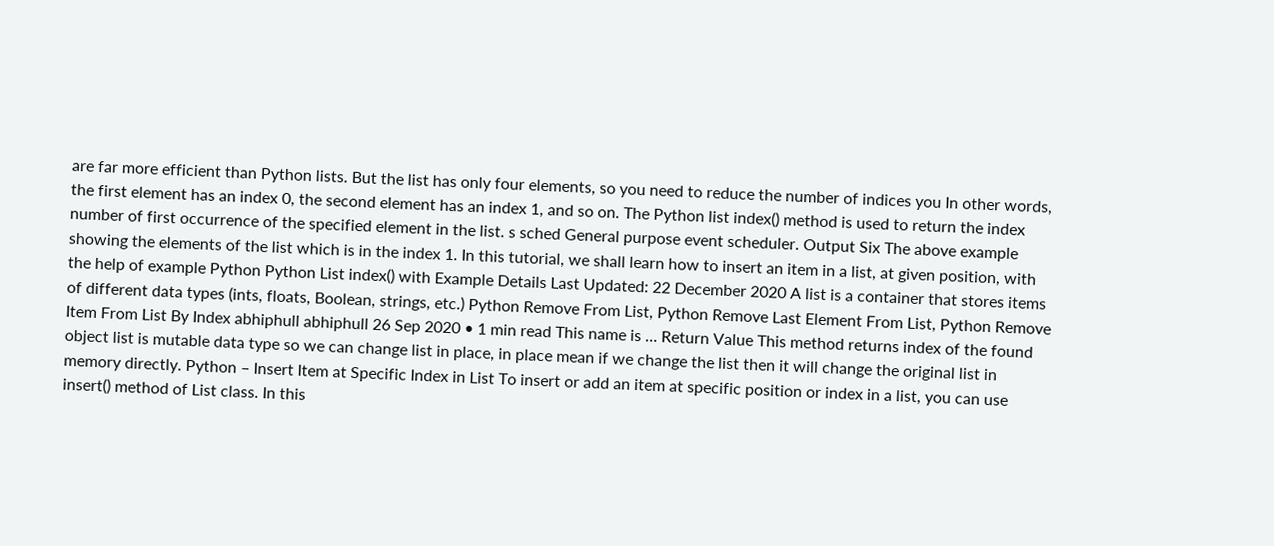are far more efficient than Python lists. But the list has only four elements, so you need to reduce the number of indices you In other words, the first element has an index 0, the second element has an index 1, and so on. The Python list index() method is used to return the index number of first occurrence of the specified element in the list. s sched General purpose event scheduler. Output Six The above example showing the elements of the list which is in the index 1. In this tutorial, we shall learn how to insert an item in a list, at given position, with the help of example Python Python List index() with Example Details Last Updated: 22 December 2020 A list is a container that stores items of different data types (ints, floats, Boolean, strings, etc.) Python Remove From List, Python Remove Last Element From List, Python Remove Item From List By Index abhiphull abhiphull 26 Sep 2020 • 1 min read This name is … Return Value This method returns index of the found object list is mutable data type so we can change list in place, in place mean if we change the list then it will change the original list in memory directly. Python – Insert Item at Specific Index in List To insert or add an item at specific position or index in a list, you can use insert() method of List class. In this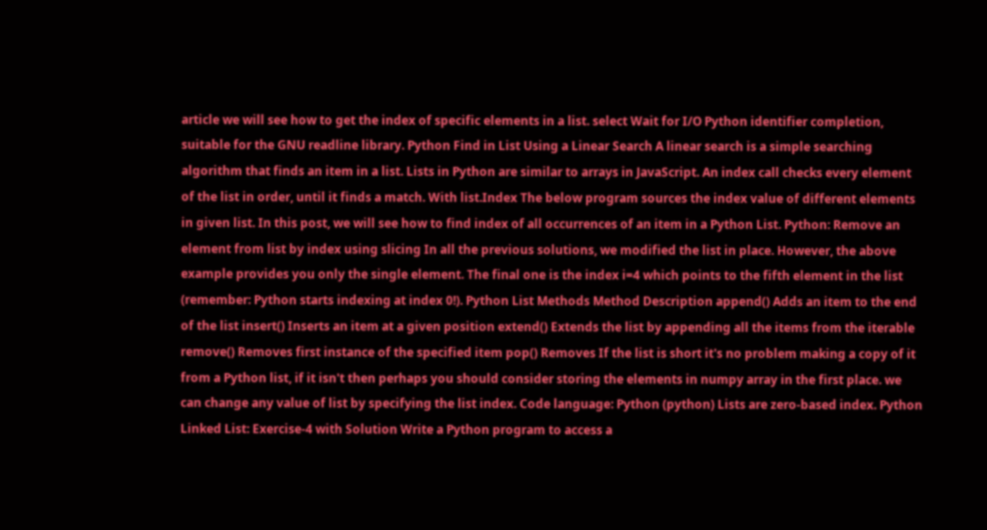article we will see how to get the index of specific elements in a list. select Wait for I/O Python identifier completion, suitable for the GNU readline library. Python Find in List Using a Linear Search A linear search is a simple searching algorithm that finds an item in a list. Lists in Python are similar to arrays in JavaScript. An index call checks every element of the list in order, until it finds a match. With list.Index The below program sources the index value of different elements in given list. In this post, we will see how to find index of all occurrences of an item in a Python List. Python: Remove an element from list by index using slicing In all the previous solutions, we modified the list in place. However, the above example provides you only the single element. The final one is the index i=4 which points to the fifth element in the list (remember: Python starts indexing at index 0!). Python List Methods Method Description append() Adds an item to the end of the list insert() Inserts an item at a given position extend() Extends the list by appending all the items from the iterable remove() Removes first instance of the specified item pop() Removes If the list is short it's no problem making a copy of it from a Python list, if it isn't then perhaps you should consider storing the elements in numpy array in the first place. we can change any value of list by specifying the list index. Code language: Python (python) Lists are zero-based index. Python Linked List: Exercise-4 with Solution Write a Python program to access a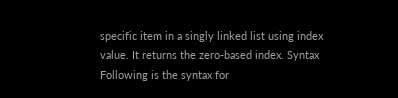specific item in a singly linked list using index value. It returns the zero-based index. Syntax Following is the syntax for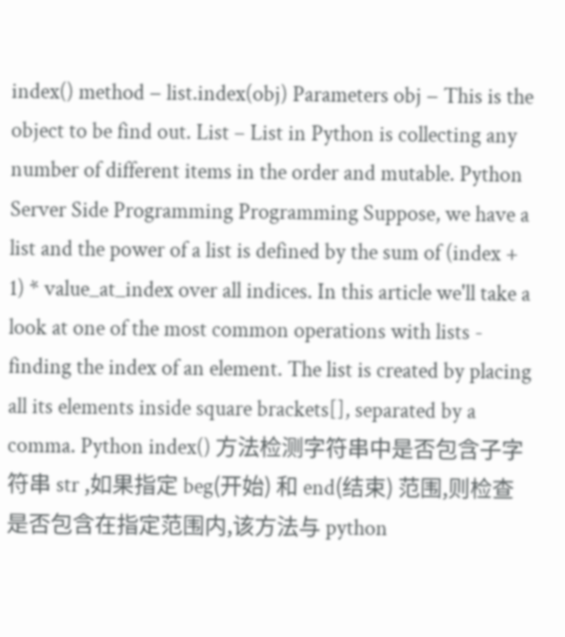index() method − list.index(obj) Parameters obj − This is the object to be find out. List – List in Python is collecting any number of different items in the order and mutable. Python Server Side Programming Programming Suppose, we have a list and the power of a list is defined by the sum of (index + 1) * value_at_index over all indices. In this article we'll take a look at one of the most common operations with lists - finding the index of an element. The list is created by placing all its elements inside square brackets[], separated by a comma. Python index() 方法检测字符串中是否包含子字符串 str ,如果指定 beg(开始) 和 end(结束) 范围,则检查是否包含在指定范围内,该方法与 python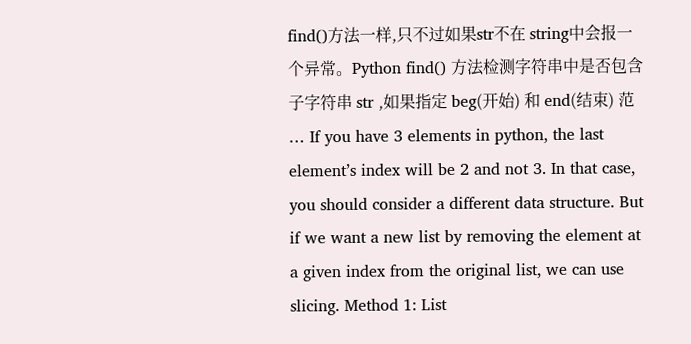find()方法一样,只不过如果str不在 string中会报一个异常。Python find() 方法检测字符串中是否包含子字符串 str ,如果指定 beg(开始) 和 end(结束) 范 … If you have 3 elements in python, the last element’s index will be 2 and not 3. In that case, you should consider a different data structure. But if we want a new list by removing the element at a given index from the original list, we can use slicing. Method 1: List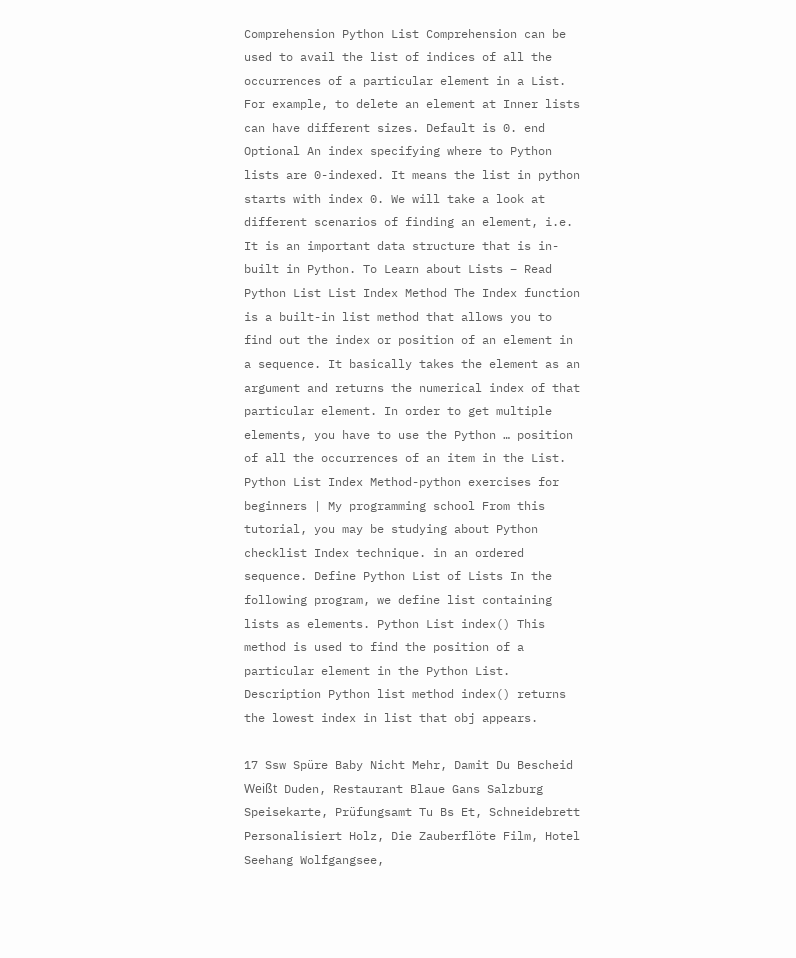Comprehension Python List Comprehension can be used to avail the list of indices of all the occurrences of a particular element in a List. For example, to delete an element at Inner lists can have different sizes. Default is 0. end Optional An index specifying where to Python lists are 0-indexed. It means the list in python starts with index 0. We will take a look at different scenarios of finding an element, i.e. It is an important data structure that is in-built in Python. To Learn about Lists – Read Python List List Index Method The Index function is a built-in list method that allows you to find out the index or position of an element in a sequence. It basically takes the element as an argument and returns the numerical index of that particular element. In order to get multiple elements, you have to use the Python … position of all the occurrences of an item in the List. Python List Index Method-python exercises for beginners | My programming school From this tutorial, you may be studying about Python checklist Index technique. in an ordered sequence. Define Python List of Lists In the following program, we define list containing lists as elements. Python List index() This method is used to find the position of a particular element in the Python List. Description Python list method index() returns the lowest index in list that obj appears.

17 Ssw Spüre Baby Nicht Mehr, Damit Du Bescheid Weißt Duden, Restaurant Blaue Gans Salzburg Speisekarte, Prüfungsamt Tu Bs Et, Schneidebrett Personalisiert Holz, Die Zauberflöte Film, Hotel Seehang Wolfgangsee,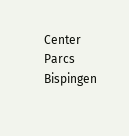Center Parcs Bispingen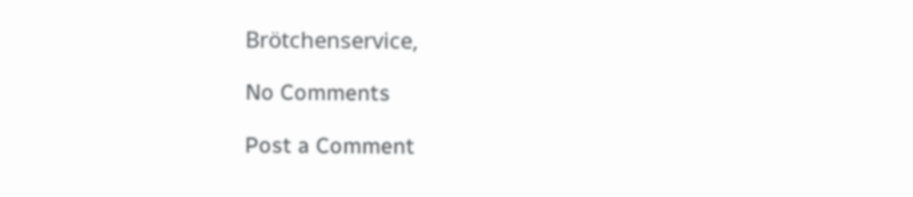Brötchenservice,

No Comments

Post a Comment